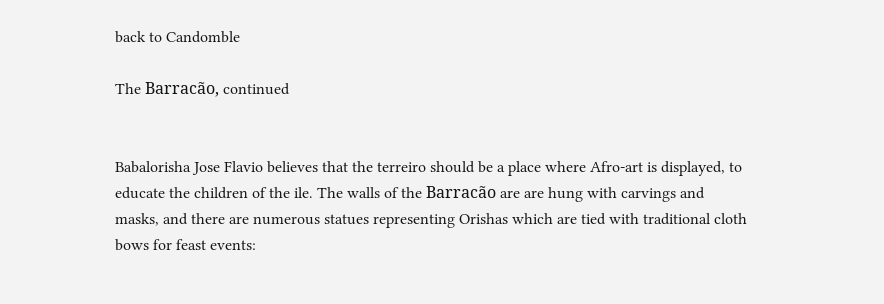back to Candomble

The Barracão, continued


Babalorisha Jose Flavio believes that the terreiro should be a place where Afro-art is displayed, to educate the children of the ile. The walls of the Barracão are are hung with carvings and masks, and there are numerous statues representing Orishas which are tied with traditional cloth bows for feast events: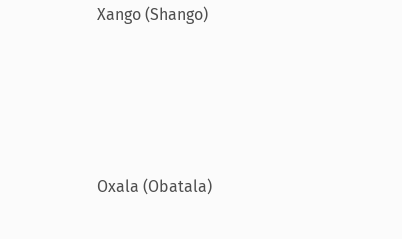Xango (Shango)




Oxala (Obatala)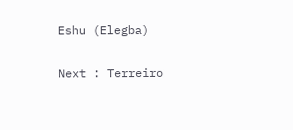Eshu (Elegba)

Next : Terreiro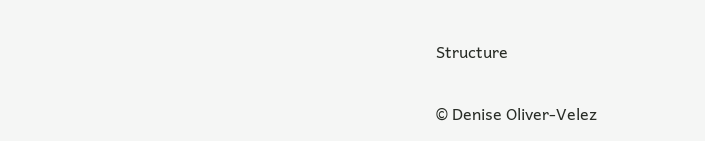Structure


© Denise Oliver-Velez